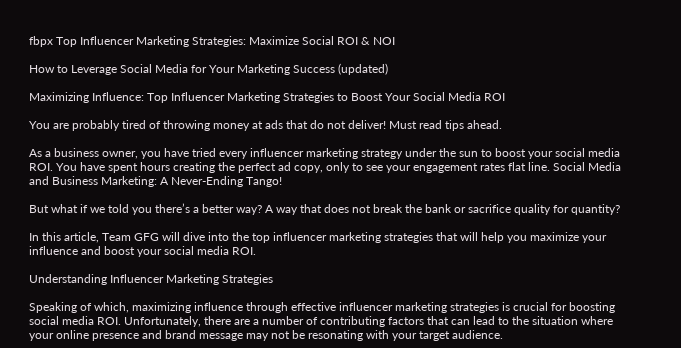fbpx Top Influencer Marketing Strategies: Maximize Social ROI & NOI

How to Leverage Social Media for Your Marketing Success (updated)

Maximizing Influence: Top Influencer Marketing Strategies to Boost Your Social Media ROI

You are probably tired of throwing money at ads that do not deliver! Must read tips ahead.

As a business owner, you have tried every influencer marketing strategy under the sun to boost your social media ROI. You have spent hours creating the perfect ad copy, only to see your engagement rates flat line. Social Media and Business Marketing: A Never-Ending Tango!

But what if we told you there’s a better way? A way that does not break the bank or sacrifice quality for quantity?

In this article, Team GFG will dive into the top influencer marketing strategies that will help you maximize your influence and boost your social media ROI.

Understanding Influencer Marketing Strategies

Speaking of which, maximizing influence through effective influencer marketing strategies is crucial for boosting social media ROI. Unfortunately, there are a number of contributing factors that can lead to the situation where your online presence and brand message may not be resonating with your target audience.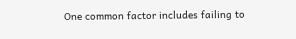One common factor includes failing to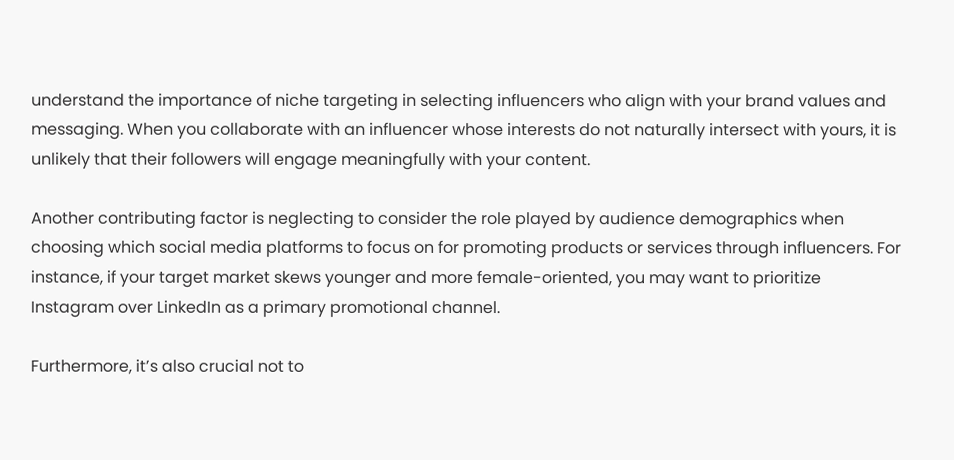understand the importance of niche targeting in selecting influencers who align with your brand values and messaging. When you collaborate with an influencer whose interests do not naturally intersect with yours, it is unlikely that their followers will engage meaningfully with your content.

Another contributing factor is neglecting to consider the role played by audience demographics when choosing which social media platforms to focus on for promoting products or services through influencers. For instance, if your target market skews younger and more female-oriented, you may want to prioritize Instagram over LinkedIn as a primary promotional channel.

Furthermore, it’s also crucial not to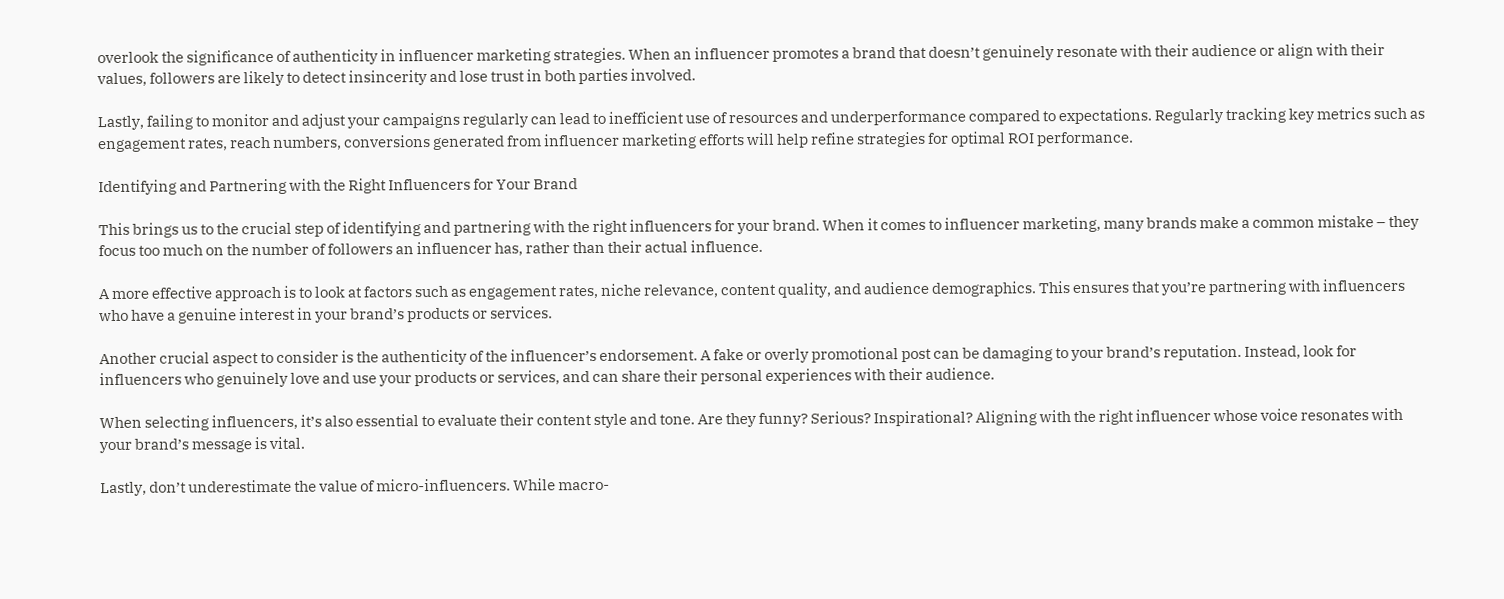overlook the significance of authenticity in influencer marketing strategies. When an influencer promotes a brand that doesn’t genuinely resonate with their audience or align with their values, followers are likely to detect insincerity and lose trust in both parties involved.

Lastly, failing to monitor and adjust your campaigns regularly can lead to inefficient use of resources and underperformance compared to expectations. Regularly tracking key metrics such as engagement rates, reach numbers, conversions generated from influencer marketing efforts will help refine strategies for optimal ROI performance.

Identifying and Partnering with the Right Influencers for Your Brand

This brings us to the crucial step of identifying and partnering with the right influencers for your brand. When it comes to influencer marketing, many brands make a common mistake – they focus too much on the number of followers an influencer has, rather than their actual influence.

A more effective approach is to look at factors such as engagement rates, niche relevance, content quality, and audience demographics. This ensures that you’re partnering with influencers who have a genuine interest in your brand’s products or services.

Another crucial aspect to consider is the authenticity of the influencer’s endorsement. A fake or overly promotional post can be damaging to your brand’s reputation. Instead, look for influencers who genuinely love and use your products or services, and can share their personal experiences with their audience.

When selecting influencers, it’s also essential to evaluate their content style and tone. Are they funny? Serious? Inspirational? Aligning with the right influencer whose voice resonates with your brand’s message is vital.

Lastly, don’t underestimate the value of micro-influencers. While macro-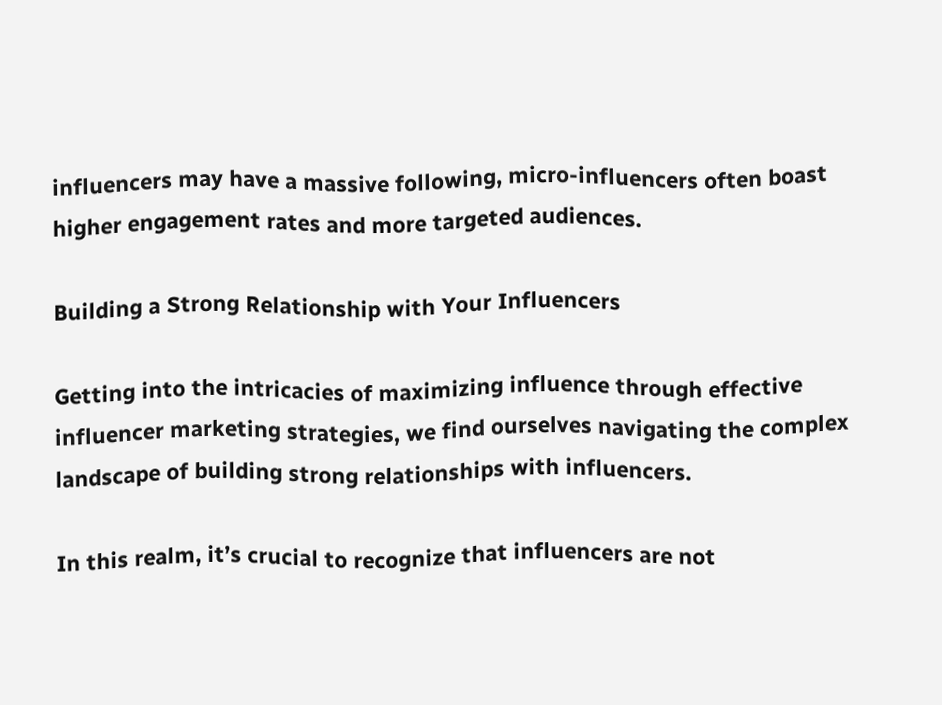influencers may have a massive following, micro-influencers often boast higher engagement rates and more targeted audiences.

Building a Strong Relationship with Your Influencers

Getting into the intricacies of maximizing influence through effective influencer marketing strategies, we find ourselves navigating the complex landscape of building strong relationships with influencers.

In this realm, it’s crucial to recognize that influencers are not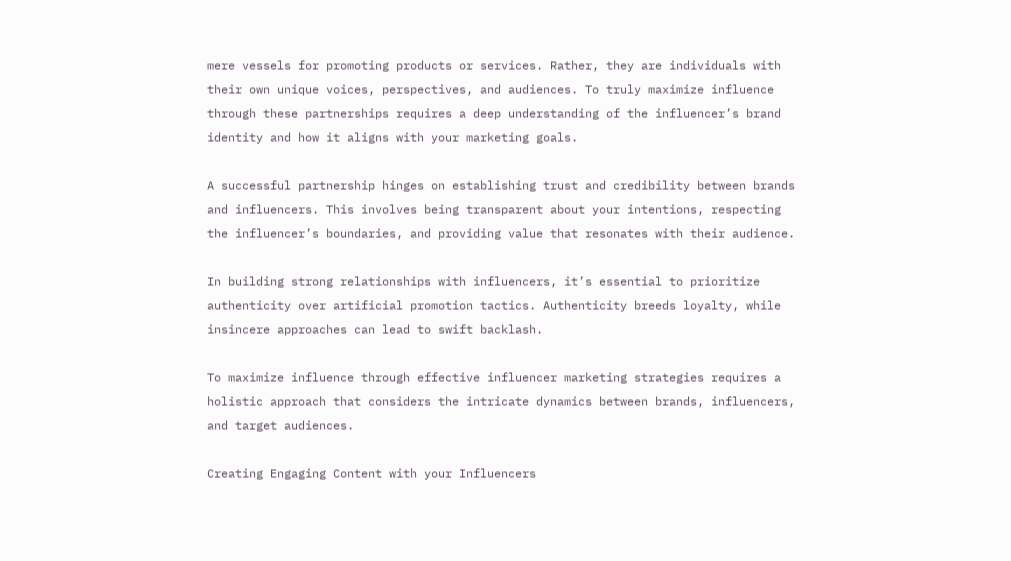mere vessels for promoting products or services. Rather, they are individuals with their own unique voices, perspectives, and audiences. To truly maximize influence through these partnerships requires a deep understanding of the influencer’s brand identity and how it aligns with your marketing goals.

A successful partnership hinges on establishing trust and credibility between brands and influencers. This involves being transparent about your intentions, respecting the influencer’s boundaries, and providing value that resonates with their audience.

In building strong relationships with influencers, it’s essential to prioritize authenticity over artificial promotion tactics. Authenticity breeds loyalty, while insincere approaches can lead to swift backlash.

To maximize influence through effective influencer marketing strategies requires a holistic approach that considers the intricate dynamics between brands, influencers, and target audiences.

Creating Engaging Content with your Influencers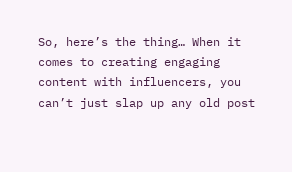So, here’s the thing… When it comes to creating engaging content with influencers, you can’t just slap up any old post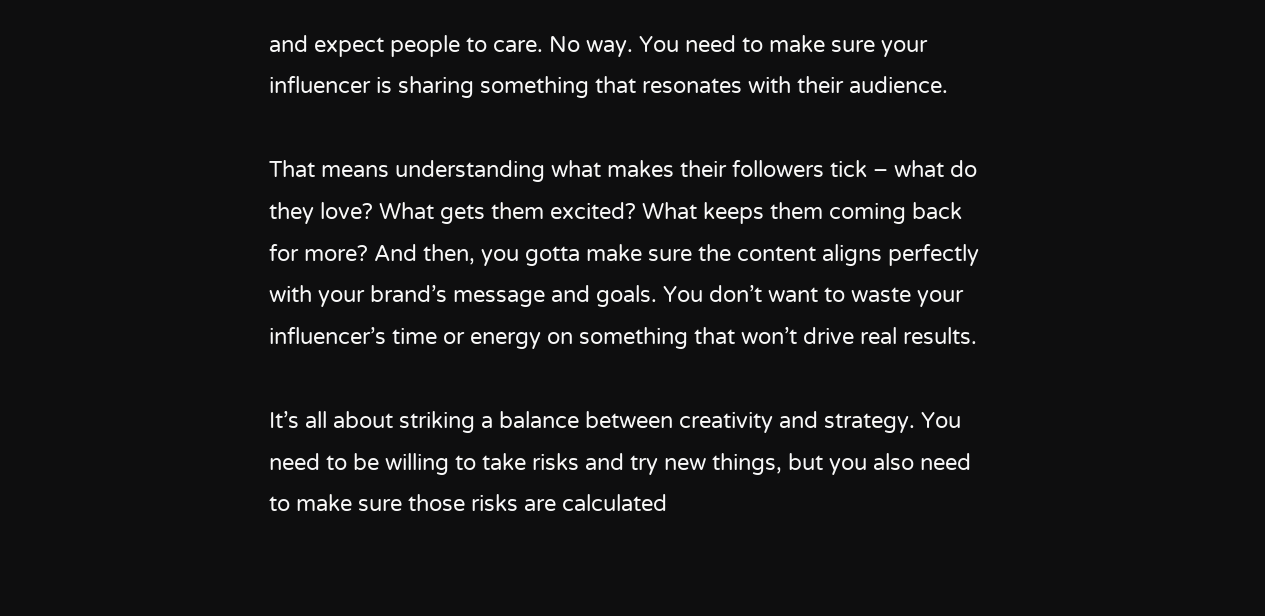and expect people to care. No way. You need to make sure your influencer is sharing something that resonates with their audience.

That means understanding what makes their followers tick – what do they love? What gets them excited? What keeps them coming back for more? And then, you gotta make sure the content aligns perfectly with your brand’s message and goals. You don’t want to waste your influencer’s time or energy on something that won’t drive real results.

It’s all about striking a balance between creativity and strategy. You need to be willing to take risks and try new things, but you also need to make sure those risks are calculated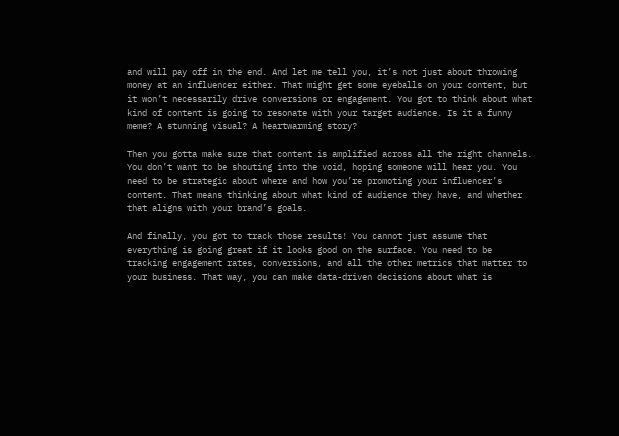and will pay off in the end. And let me tell you, it’s not just about throwing money at an influencer either. That might get some eyeballs on your content, but it won’t necessarily drive conversions or engagement. You got to think about what kind of content is going to resonate with your target audience. Is it a funny meme? A stunning visual? A heartwarming story?

Then you gotta make sure that content is amplified across all the right channels. You don’t want to be shouting into the void, hoping someone will hear you. You need to be strategic about where and how you’re promoting your influencer’s content. That means thinking about what kind of audience they have, and whether that aligns with your brand’s goals.

And finally, you got to track those results! You cannot just assume that everything is going great if it looks good on the surface. You need to be tracking engagement rates, conversions, and all the other metrics that matter to your business. That way, you can make data-driven decisions about what is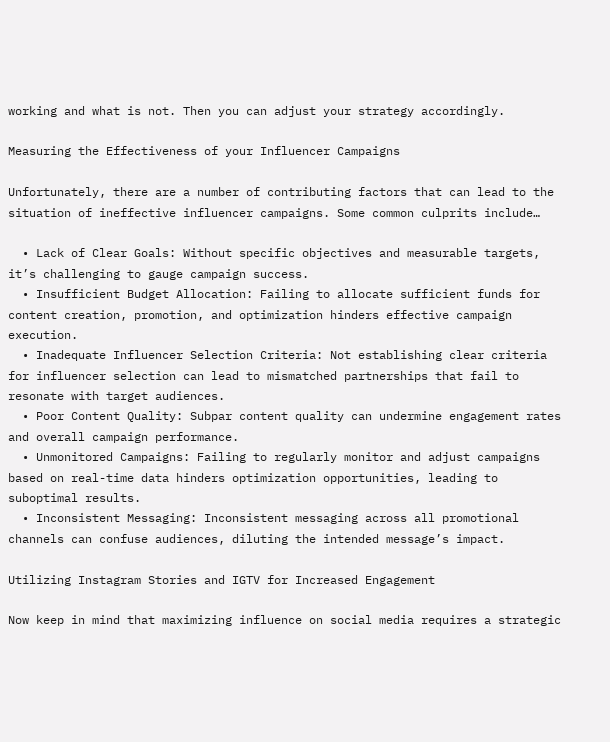working and what is not. Then you can adjust your strategy accordingly.

Measuring the Effectiveness of your Influencer Campaigns

Unfortunately, there are a number of contributing factors that can lead to the situation of ineffective influencer campaigns. Some common culprits include…

  • Lack of Clear Goals: Without specific objectives and measurable targets, it’s challenging to gauge campaign success.
  • Insufficient Budget Allocation: Failing to allocate sufficient funds for content creation, promotion, and optimization hinders effective campaign execution.
  • Inadequate Influencer Selection Criteria: Not establishing clear criteria for influencer selection can lead to mismatched partnerships that fail to resonate with target audiences.
  • Poor Content Quality: Subpar content quality can undermine engagement rates and overall campaign performance.
  • Unmonitored Campaigns: Failing to regularly monitor and adjust campaigns based on real-time data hinders optimization opportunities, leading to suboptimal results.
  • Inconsistent Messaging: Inconsistent messaging across all promotional channels can confuse audiences, diluting the intended message’s impact.

Utilizing Instagram Stories and IGTV for Increased Engagement

Now keep in mind that maximizing influence on social media requires a strategic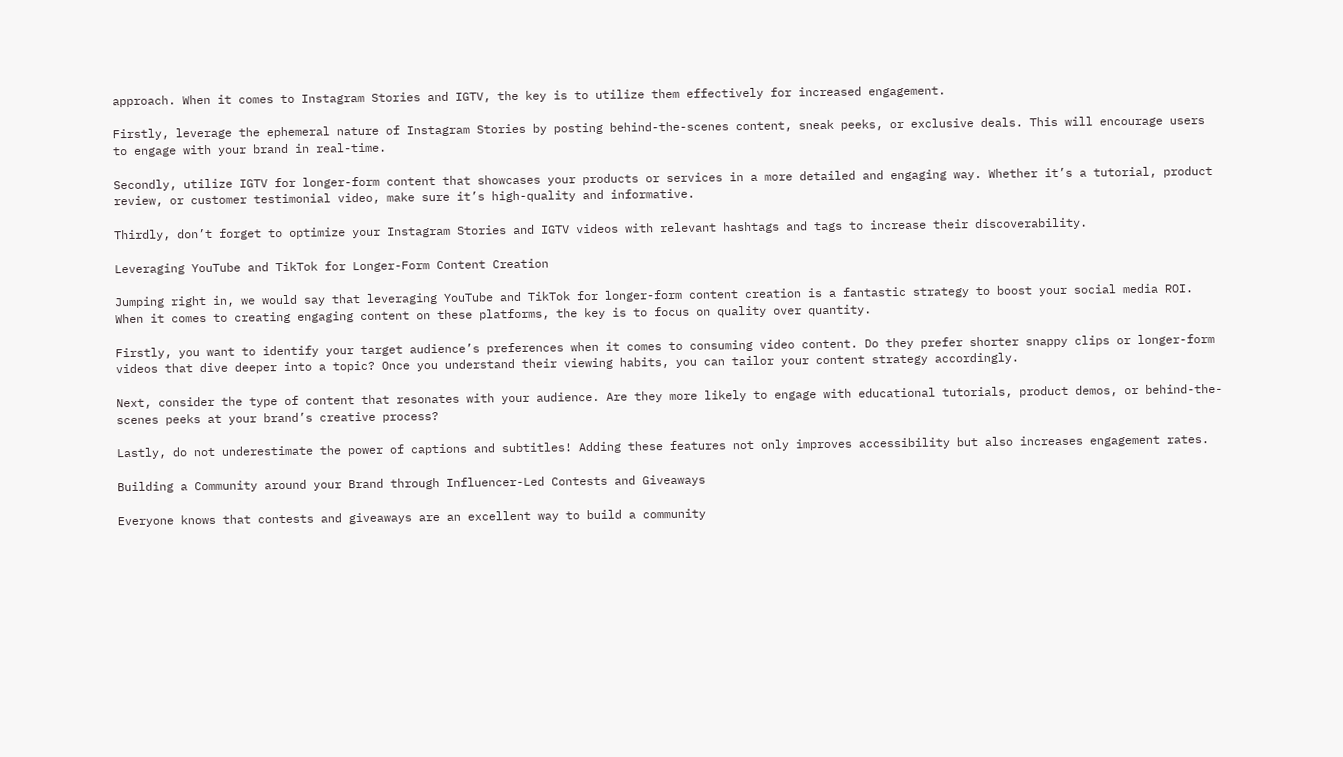approach. When it comes to Instagram Stories and IGTV, the key is to utilize them effectively for increased engagement.

Firstly, leverage the ephemeral nature of Instagram Stories by posting behind-the-scenes content, sneak peeks, or exclusive deals. This will encourage users to engage with your brand in real-time.

Secondly, utilize IGTV for longer-form content that showcases your products or services in a more detailed and engaging way. Whether it’s a tutorial, product review, or customer testimonial video, make sure it’s high-quality and informative.

Thirdly, don’t forget to optimize your Instagram Stories and IGTV videos with relevant hashtags and tags to increase their discoverability.

Leveraging YouTube and TikTok for Longer-Form Content Creation

Jumping right in, we would say that leveraging YouTube and TikTok for longer-form content creation is a fantastic strategy to boost your social media ROI. When it comes to creating engaging content on these platforms, the key is to focus on quality over quantity.

Firstly, you want to identify your target audience’s preferences when it comes to consuming video content. Do they prefer shorter snappy clips or longer-form videos that dive deeper into a topic? Once you understand their viewing habits, you can tailor your content strategy accordingly.

Next, consider the type of content that resonates with your audience. Are they more likely to engage with educational tutorials, product demos, or behind-the-scenes peeks at your brand’s creative process?

Lastly, do not underestimate the power of captions and subtitles! Adding these features not only improves accessibility but also increases engagement rates.

Building a Community around your Brand through Influencer-Led Contests and Giveaways

Everyone knows that contests and giveaways are an excellent way to build a community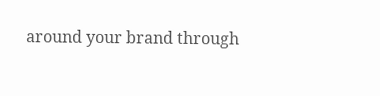around your brand through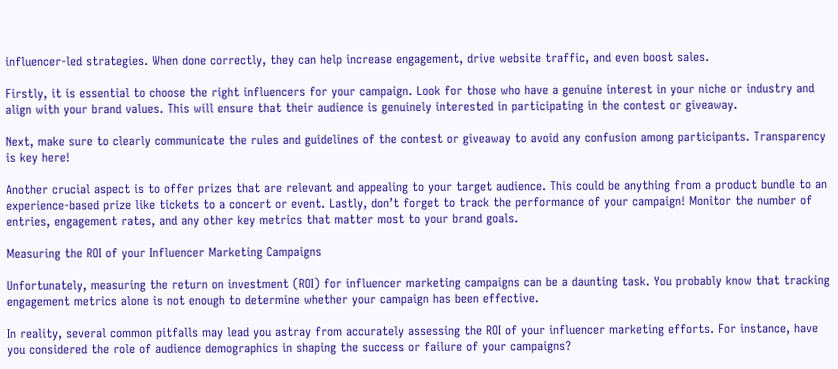influencer-led strategies. When done correctly, they can help increase engagement, drive website traffic, and even boost sales.

Firstly, it is essential to choose the right influencers for your campaign. Look for those who have a genuine interest in your niche or industry and align with your brand values. This will ensure that their audience is genuinely interested in participating in the contest or giveaway.

Next, make sure to clearly communicate the rules and guidelines of the contest or giveaway to avoid any confusion among participants. Transparency is key here!

Another crucial aspect is to offer prizes that are relevant and appealing to your target audience. This could be anything from a product bundle to an experience-based prize like tickets to a concert or event. Lastly, don’t forget to track the performance of your campaign! Monitor the number of entries, engagement rates, and any other key metrics that matter most to your brand goals.

Measuring the ROI of your Influencer Marketing Campaigns

Unfortunately, measuring the return on investment (ROI) for influencer marketing campaigns can be a daunting task. You probably know that tracking engagement metrics alone is not enough to determine whether your campaign has been effective.

In reality, several common pitfalls may lead you astray from accurately assessing the ROI of your influencer marketing efforts. For instance, have you considered the role of audience demographics in shaping the success or failure of your campaigns?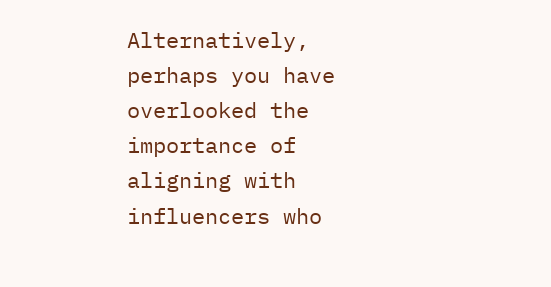Alternatively, perhaps you have overlooked the importance of aligning with influencers who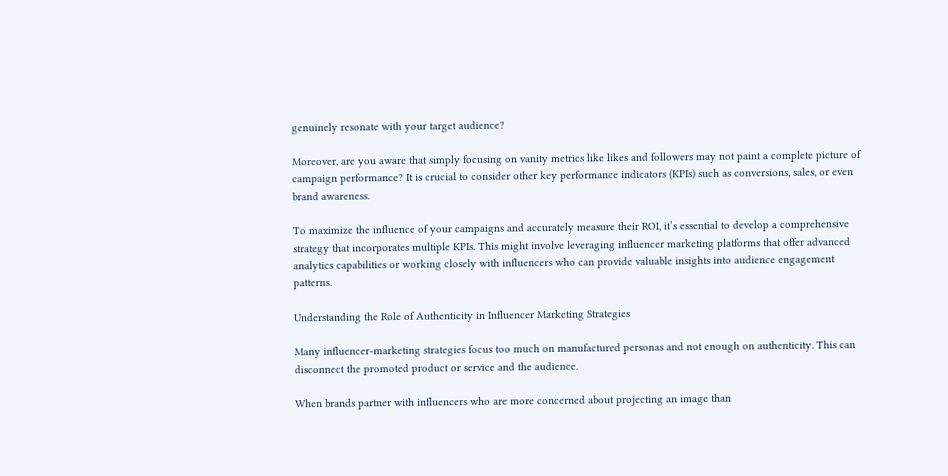genuinely resonate with your target audience?

Moreover, are you aware that simply focusing on vanity metrics like likes and followers may not paint a complete picture of campaign performance? It is crucial to consider other key performance indicators (KPIs) such as conversions, sales, or even brand awareness.

To maximize the influence of your campaigns and accurately measure their ROI, it’s essential to develop a comprehensive strategy that incorporates multiple KPIs. This might involve leveraging influencer marketing platforms that offer advanced analytics capabilities or working closely with influencers who can provide valuable insights into audience engagement patterns.

Understanding the Role of Authenticity in Influencer Marketing Strategies

Many influencer-marketing strategies focus too much on manufactured personas and not enough on authenticity. This can disconnect the promoted product or service and the audience.

When brands partner with influencers who are more concerned about projecting an image than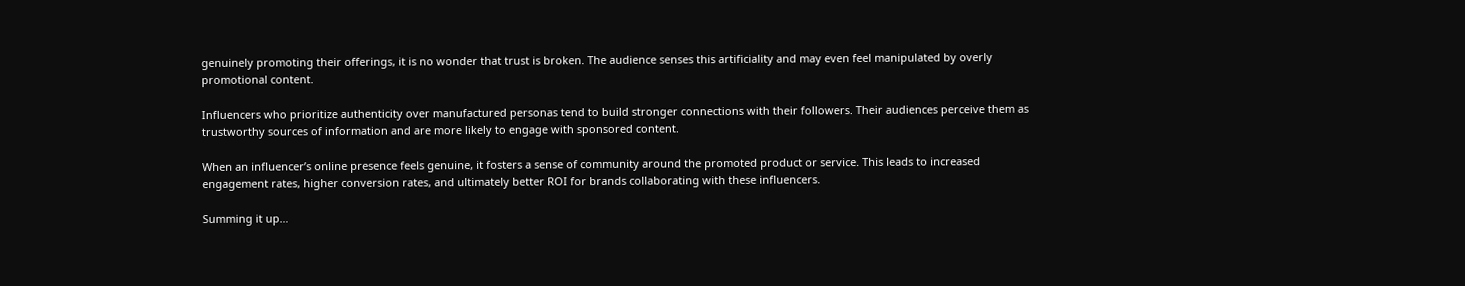genuinely promoting their offerings, it is no wonder that trust is broken. The audience senses this artificiality and may even feel manipulated by overly promotional content.

Influencers who prioritize authenticity over manufactured personas tend to build stronger connections with their followers. Their audiences perceive them as trustworthy sources of information and are more likely to engage with sponsored content.

When an influencer’s online presence feels genuine, it fosters a sense of community around the promoted product or service. This leads to increased engagement rates, higher conversion rates, and ultimately better ROI for brands collaborating with these influencers.

Summing it up…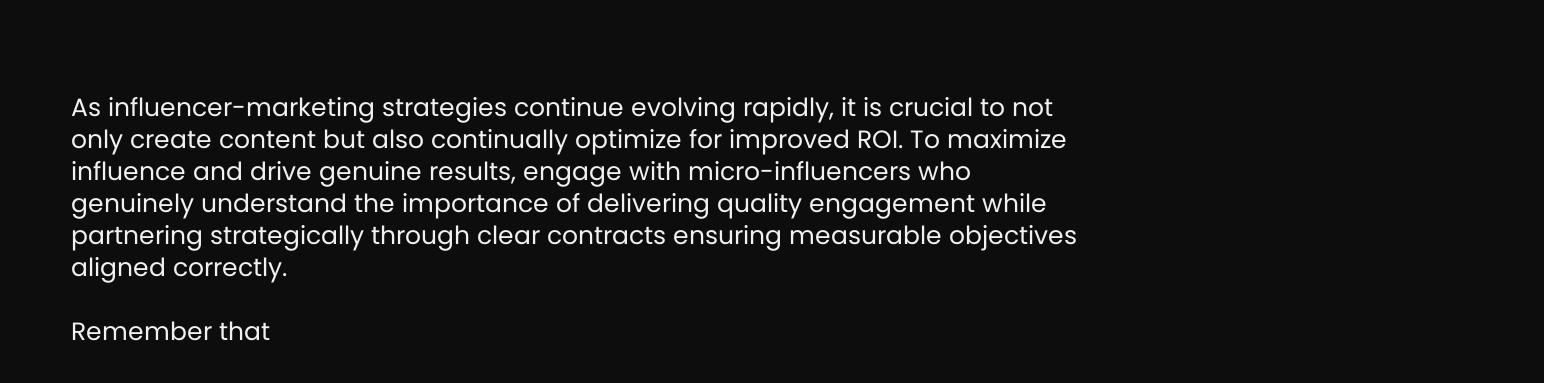As influencer-marketing strategies continue evolving rapidly, it is crucial to not only create content but also continually optimize for improved ROI. To maximize influence and drive genuine results, engage with micro-influencers who genuinely understand the importance of delivering quality engagement while partnering strategically through clear contracts ensuring measurable objectives aligned correctly.

Remember that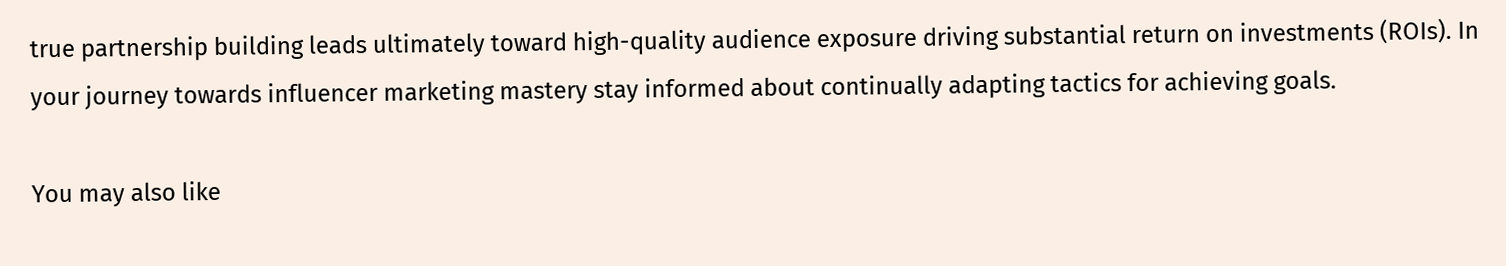true partnership building leads ultimately toward high-quality audience exposure driving substantial return on investments (ROIs). In your journey towards influencer marketing mastery stay informed about continually adapting tactics for achieving goals.

You may also like